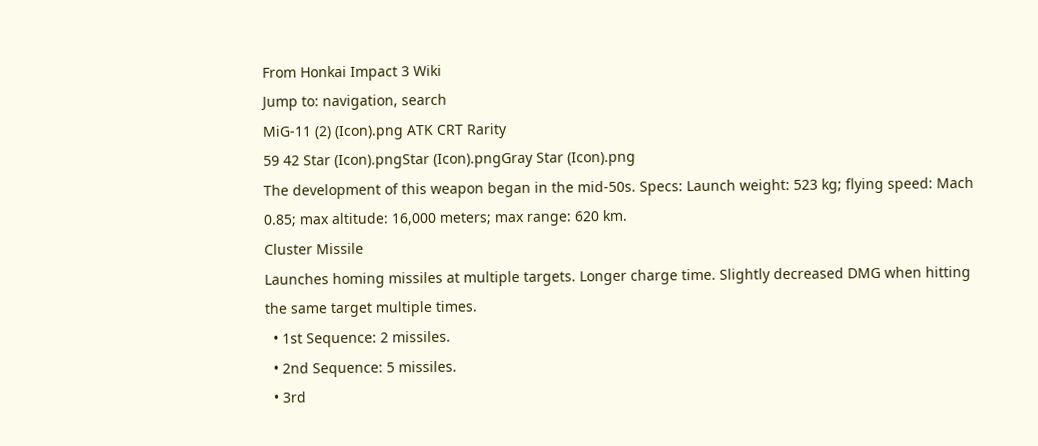From Honkai Impact 3 Wiki
Jump to: navigation, search
MiG-11 (2) (Icon).png ATK CRT Rarity
59 42 Star (Icon).pngStar (Icon).pngGray Star (Icon).png
The development of this weapon began in the mid-50s. Specs: Launch weight: 523 kg; flying speed: Mach 0.85; max altitude: 16,000 meters; max range: 620 km.
Cluster Missile
Launches homing missiles at multiple targets. Longer charge time. Slightly decreased DMG when hitting the same target multiple times.
  • 1st Sequence: 2 missiles.
  • 2nd Sequence: 5 missiles.
  • 3rd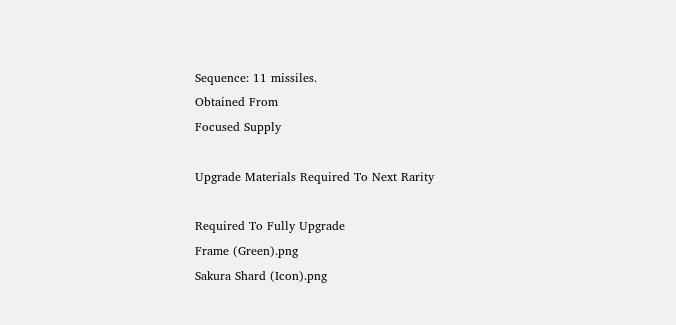Sequence: 11 missiles.
Obtained From
Focused Supply

Upgrade Materials Required To Next Rarity

Required To Fully Upgrade
Frame (Green).png
Sakura Shard (Icon).png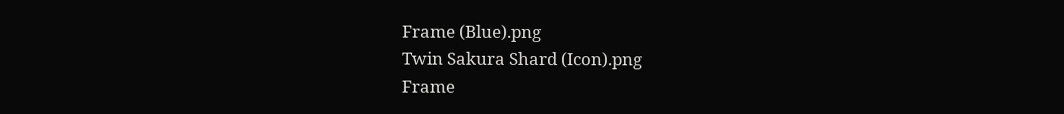Frame (Blue).png
Twin Sakura Shard (Icon).png
Frame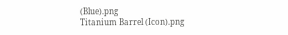(Blue).png
Titanium Barrel (Icon).png